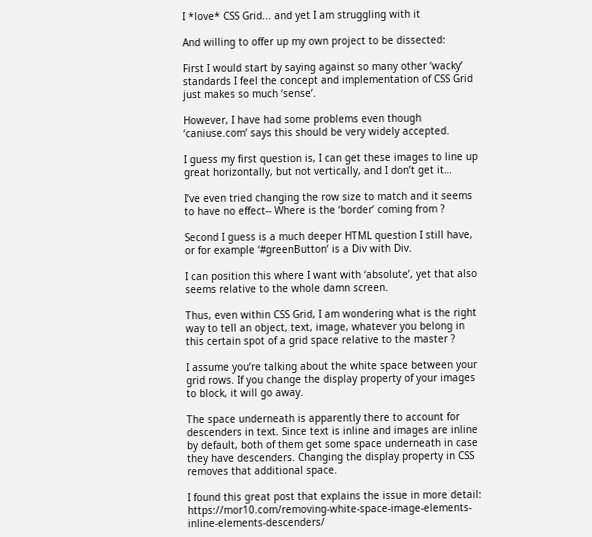I *love* CSS Grid... and yet I am struggling with it

And willing to offer up my own project to be dissected:

First I would start by saying against so many other ‘wacky’ standards I feel the concept and implementation of CSS Grid just makes so much ‘sense’.

However, I have had some problems even though ‘caniuse.com’ says this should be very widely accepted.

I guess my first question is, I can get these images to line up great horizontally, but not vertically, and I don’t get it…

I’ve even tried changing the row size to match and it seems to have no effect-- Where is the ‘border’ coming from ?

Second I guess is a much deeper HTML question I still have, or for example ‘#greenButton’ is a Div with Div.

I can position this where I want with ‘absolute’, yet that also seems relative to the whole damn screen.

Thus, even within CSS Grid, I am wondering what is the right way to tell an object, text, image, whatever you belong in this certain spot of a grid space relative to the master ?

I assume you’re talking about the white space between your grid rows. If you change the display property of your images to block, it will go away.

The space underneath is apparently there to account for descenders in text. Since text is inline and images are inline by default, both of them get some space underneath in case they have descenders. Changing the display property in CSS removes that additional space.

I found this great post that explains the issue in more detail: https://mor10.com/removing-white-space-image-elements-inline-elements-descenders/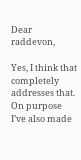Dear raddevon,

Yes, I think that completely addresses that. On purpose I’ve also made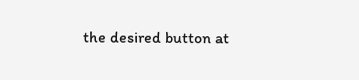the desired button at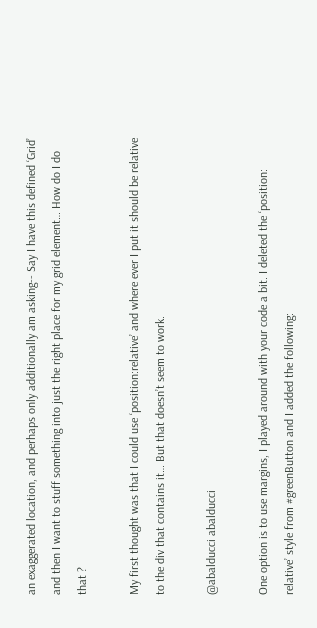an exaggerated location, and perhaps only additionally am asking-- Say I have this defined ‘Grid’ and then I want to stuff something into just the right place for my grid element… How do I do that ?

My first thought was that I could use ‘position:relative’ and where ever I put it should be relative to the div that contains it… But that doesn’t seem to work.

@abalducci abalducci

One option is to use margins, I played around with your code a bit. I deleted the ‘position: relative’ style from #greenButton and I added the following: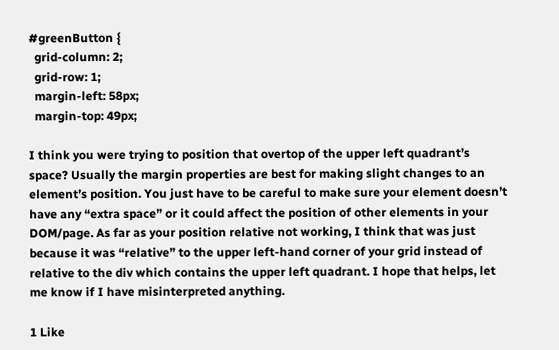#greenButton {
  grid-column: 2;
  grid-row: 1;
  margin-left: 58px;
  margin-top: 49px;

I think you were trying to position that overtop of the upper left quadrant’s space? Usually the margin properties are best for making slight changes to an element’s position. You just have to be careful to make sure your element doesn’t have any “extra space” or it could affect the position of other elements in your DOM/page. As far as your position relative not working, I think that was just because it was “relative” to the upper left-hand corner of your grid instead of relative to the div which contains the upper left quadrant. I hope that helps, let me know if I have misinterpreted anything.

1 Like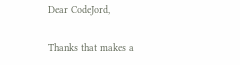Dear CodeJord,

Thanks that makes a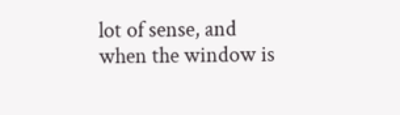lot of sense, and when the window is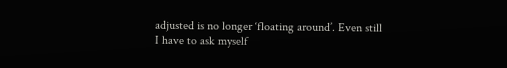adjusted is no longer ‘floating around’. Even still I have to ask myself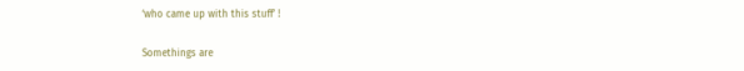‘who came up with this stuff’ !

Somethings are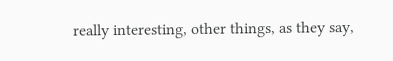really interesting, other things, as they say,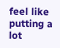feel like putting a lot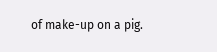of make-up on a pig.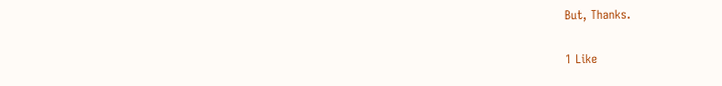But, Thanks.

1 Like